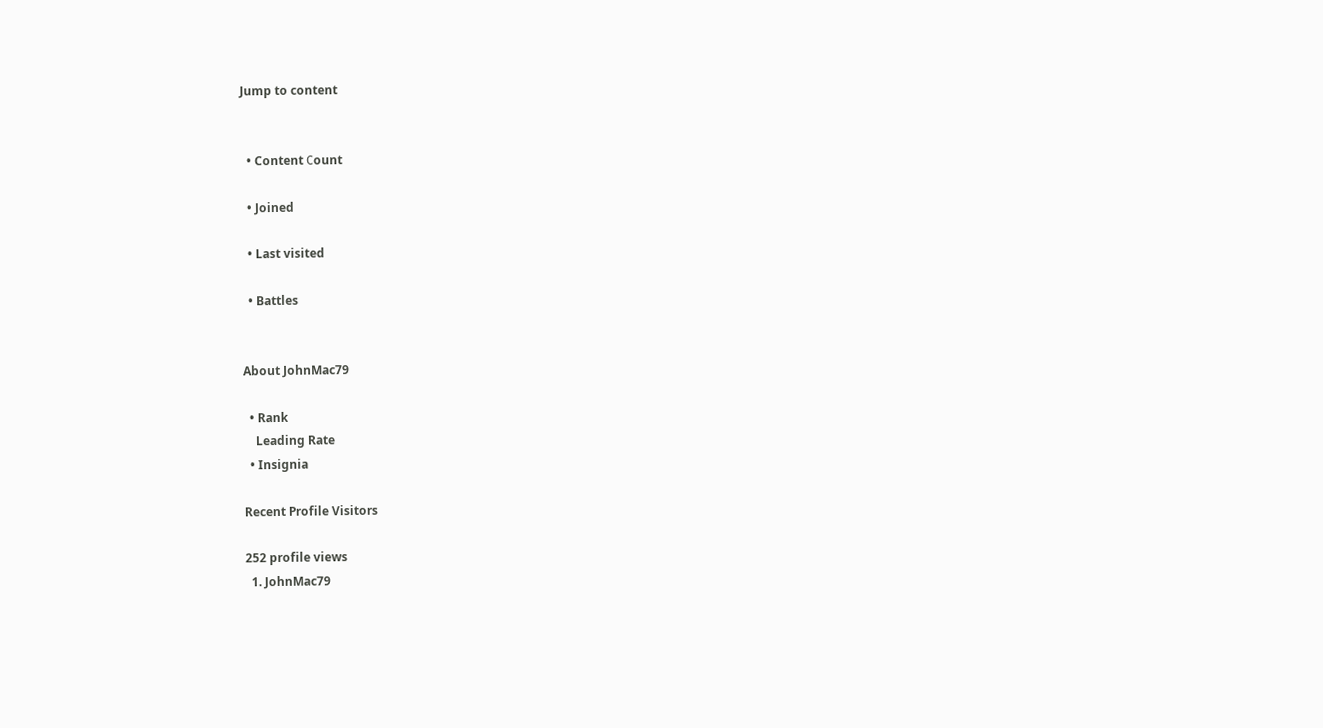Jump to content


  • Content Сount

  • Joined

  • Last visited

  • Battles


About JohnMac79

  • Rank
    Leading Rate
  • Insignia

Recent Profile Visitors

252 profile views
  1. JohnMac79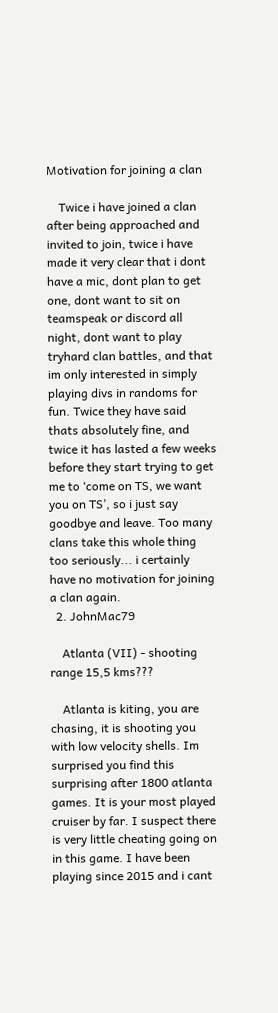Motivation for joining a clan

    Twice i have joined a clan after being approached and invited to join, twice i have made it very clear that i dont have a mic, dont plan to get one, dont want to sit on teamspeak or discord all night, dont want to play tryhard clan battles, and that im only interested in simply playing divs in randoms for fun. Twice they have said thats absolutely fine, and twice it has lasted a few weeks before they start trying to get me to ‘come on TS, we want you on TS’, so i just say goodbye and leave. Too many clans take this whole thing too seriously... i certainly have no motivation for joining a clan again.
  2. JohnMac79

    Atlanta (VII) - shooting range 15,5 kms???

    Atlanta is kiting, you are chasing, it is shooting you with low velocity shells. Im surprised you find this surprising after 1800 atlanta games. It is your most played cruiser by far. I suspect there is very little cheating going on in this game. I have been playing since 2015 and i cant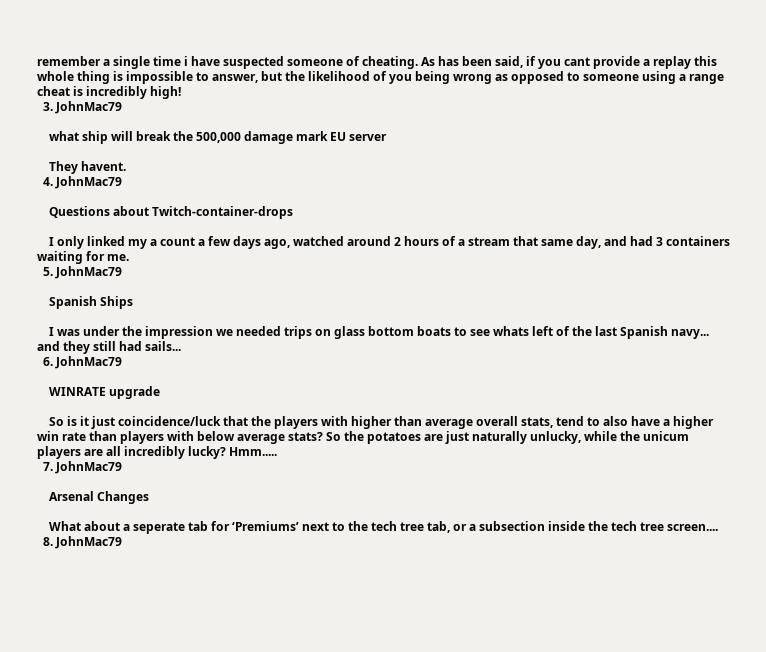remember a single time i have suspected someone of cheating. As has been said, if you cant provide a replay this whole thing is impossible to answer, but the likelihood of you being wrong as opposed to someone using a range cheat is incredibly high!
  3. JohnMac79

    what ship will break the 500,000 damage mark EU server

    They havent.
  4. JohnMac79

    Questions about Twitch-container-drops

    I only linked my a count a few days ago, watched around 2 hours of a stream that same day, and had 3 containers waiting for me.
  5. JohnMac79

    Spanish Ships

    I was under the impression we needed trips on glass bottom boats to see whats left of the last Spanish navy... and they still had sails...
  6. JohnMac79

    WINRATE upgrade

    So is it just coincidence/luck that the players with higher than average overall stats, tend to also have a higher win rate than players with below average stats? So the potatoes are just naturally unlucky, while the unicum players are all incredibly lucky? Hmm.....
  7. JohnMac79

    Arsenal Changes

    What about a seperate tab for ‘Premiums’ next to the tech tree tab, or a subsection inside the tech tree screen....
  8. JohnMac79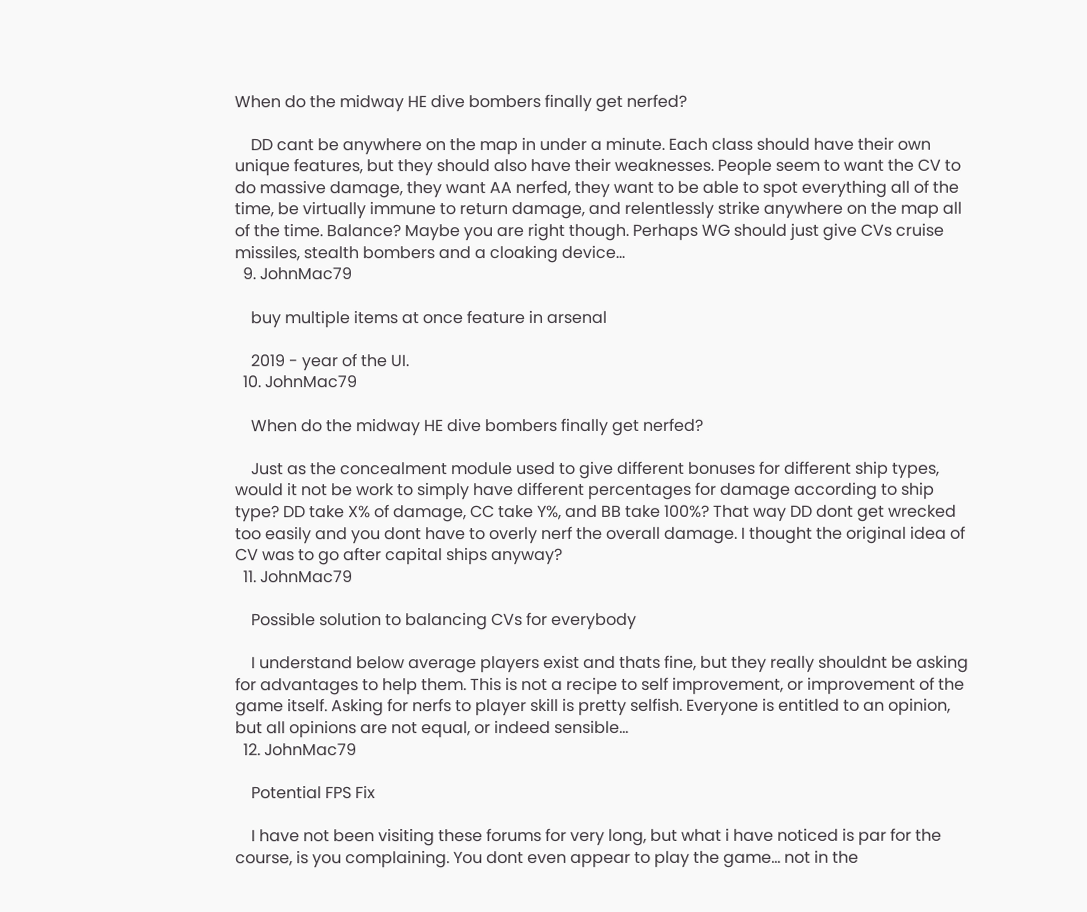When do the midway HE dive bombers finally get nerfed?

    DD cant be anywhere on the map in under a minute. Each class should have their own unique features, but they should also have their weaknesses. People seem to want the CV to do massive damage, they want AA nerfed, they want to be able to spot everything all of the time, be virtually immune to return damage, and relentlessly strike anywhere on the map all of the time. Balance? Maybe you are right though. Perhaps WG should just give CVs cruise missiles, stealth bombers and a cloaking device...
  9. JohnMac79

    buy multiple items at once feature in arsenal

    2019 - year of the UI.
  10. JohnMac79

    When do the midway HE dive bombers finally get nerfed?

    Just as the concealment module used to give different bonuses for different ship types, would it not be work to simply have different percentages for damage according to ship type? DD take X% of damage, CC take Y%, and BB take 100%? That way DD dont get wrecked too easily and you dont have to overly nerf the overall damage. I thought the original idea of CV was to go after capital ships anyway?
  11. JohnMac79

    Possible solution to balancing CVs for everybody

    I understand below average players exist and thats fine, but they really shouldnt be asking for advantages to help them. This is not a recipe to self improvement, or improvement of the game itself. Asking for nerfs to player skill is pretty selfish. Everyone is entitled to an opinion, but all opinions are not equal, or indeed sensible...
  12. JohnMac79

    Potential FPS Fix

    I have not been visiting these forums for very long, but what i have noticed is par for the course, is you complaining. You dont even appear to play the game... not in the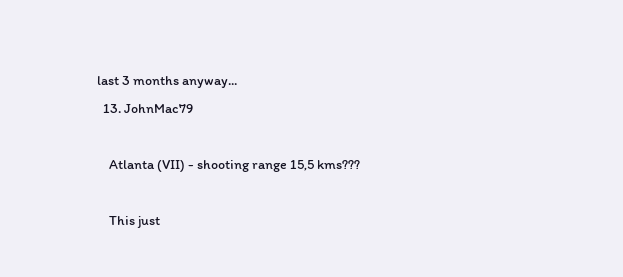last 3 months anyway...
  13. JohnMac79

    Atlanta (VII) - shooting range 15,5 kms???

    This just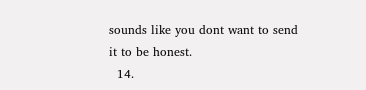sounds like you dont want to send it to be honest.
  14.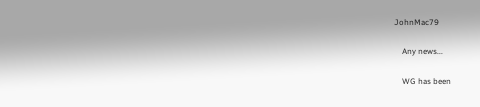JohnMac79

    Any news...

    WG has been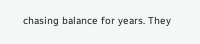chasing balance for years. They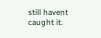still havent caught it.